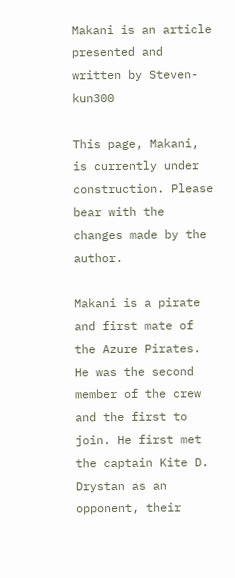Makani is an article presented and written by Steven-kun300

This page, Makani, is currently under construction. Please bear with the changes made by the author.

Makani is a pirate and first mate of the Azure Pirates. He was the second member of the crew and the first to join. He first met the captain Kite D. Drystan as an opponent, their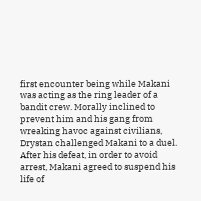first encounter being while Makani was acting as the ring leader of a bandit crew. Morally inclined to prevent him and his gang from wreaking havoc against civilians, Drystan challenged Makani to a duel. After his defeat, in order to avoid arrest, Makani agreed to suspend his life of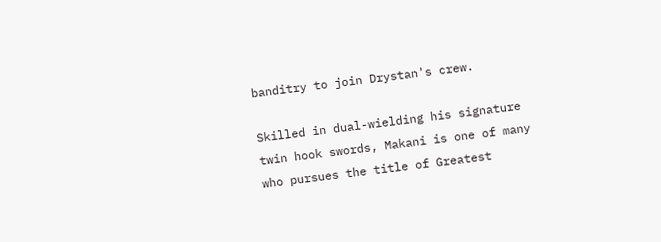banditry to join Drystan's crew.

Skilled in dual-wielding his signature twin hook swords, Makani is one of many who pursues the title of Greatest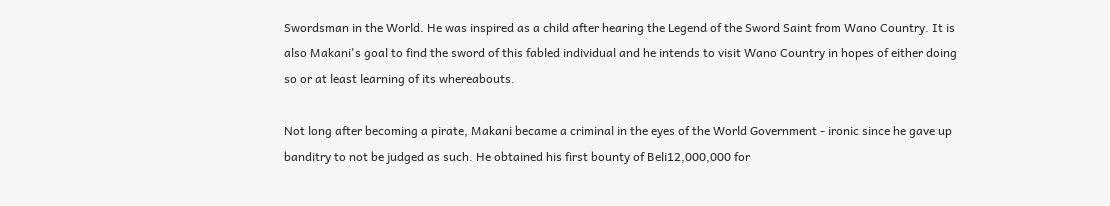Swordsman in the World. He was inspired as a child after hearing the Legend of the Sword Saint from Wano Country. It is also Makani's goal to find the sword of this fabled individual and he intends to visit Wano Country in hopes of either doing so or at least learning of its whereabouts.

Not long after becoming a pirate, Makani became a criminal in the eyes of the World Government - ironic since he gave up banditry to not be judged as such. He obtained his first bounty of Beli12,000,000 for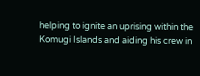helping to ignite an uprising within the Komugi Islands and aiding his crew in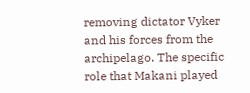removing dictator Vyker and his forces from the archipelago. The specific role that Makani played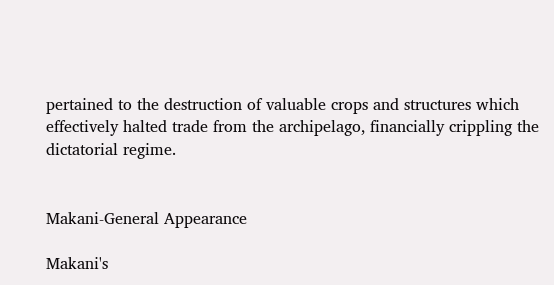pertained to the destruction of valuable crops and structures which effectively halted trade from the archipelago, financially crippling the dictatorial regime.


Makani-General Appearance

Makani's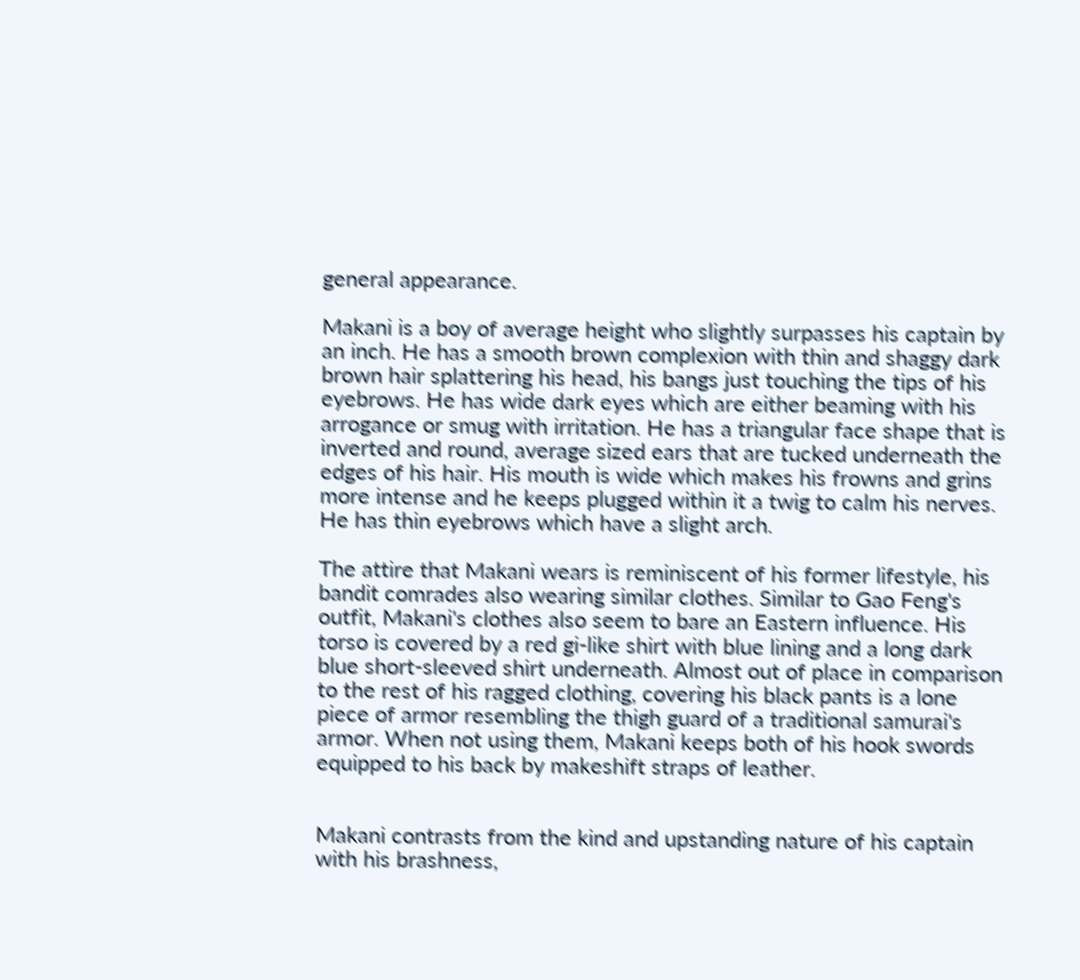general appearance.

Makani is a boy of average height who slightly surpasses his captain by an inch. He has a smooth brown complexion with thin and shaggy dark brown hair splattering his head, his bangs just touching the tips of his eyebrows. He has wide dark eyes which are either beaming with his arrogance or smug with irritation. He has a triangular face shape that is inverted and round, average sized ears that are tucked underneath the edges of his hair. His mouth is wide which makes his frowns and grins more intense and he keeps plugged within it a twig to calm his nerves. He has thin eyebrows which have a slight arch.

The attire that Makani wears is reminiscent of his former lifestyle, his bandit comrades also wearing similar clothes. Similar to Gao Feng's outfit, Makani's clothes also seem to bare an Eastern influence. His torso is covered by a red gi-like shirt with blue lining and a long dark blue short-sleeved shirt underneath. Almost out of place in comparison to the rest of his ragged clothing, covering his black pants is a lone piece of armor resembling the thigh guard of a traditional samurai's armor. When not using them, Makani keeps both of his hook swords equipped to his back by makeshift straps of leather.


Makani contrasts from the kind and upstanding nature of his captain with his brashness,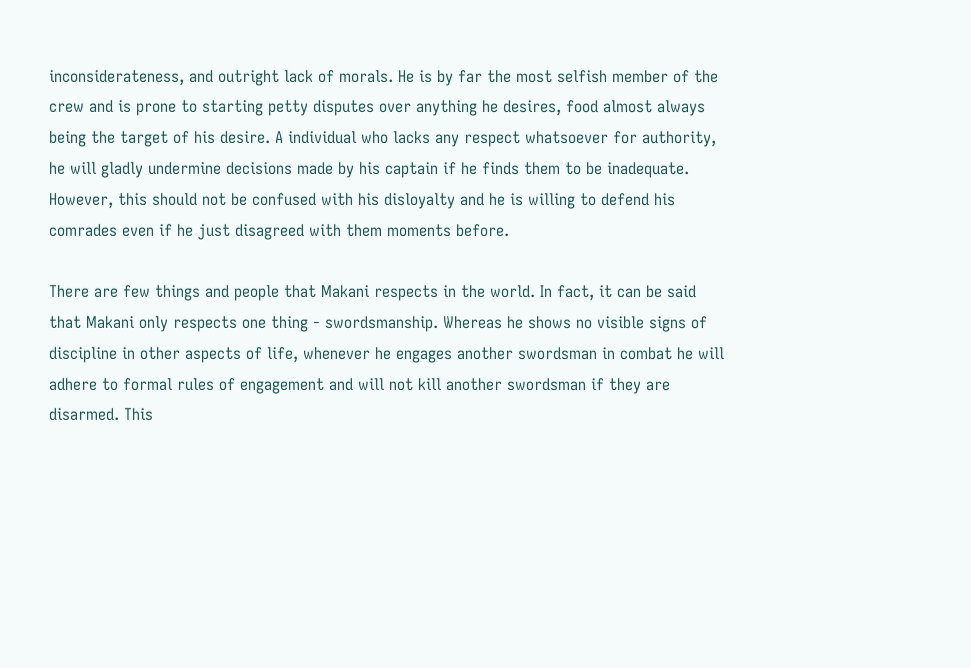inconsiderateness, and outright lack of morals. He is by far the most selfish member of the crew and is prone to starting petty disputes over anything he desires, food almost always being the target of his desire. A individual who lacks any respect whatsoever for authority, he will gladly undermine decisions made by his captain if he finds them to be inadequate. However, this should not be confused with his disloyalty and he is willing to defend his comrades even if he just disagreed with them moments before.

There are few things and people that Makani respects in the world. In fact, it can be said that Makani only respects one thing - swordsmanship. Whereas he shows no visible signs of discipline in other aspects of life, whenever he engages another swordsman in combat he will adhere to formal rules of engagement and will not kill another swordsman if they are disarmed. This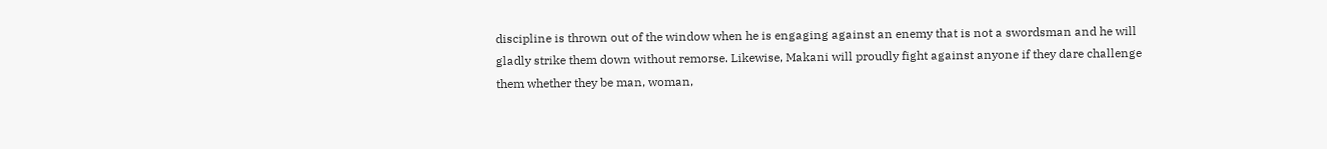discipline is thrown out of the window when he is engaging against an enemy that is not a swordsman and he will gladly strike them down without remorse. Likewise, Makani will proudly fight against anyone if they dare challenge them whether they be man, woman,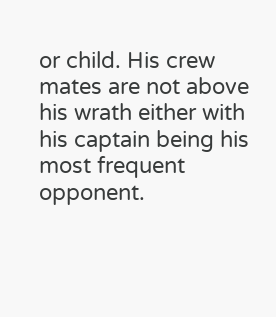or child. His crew mates are not above his wrath either with his captain being his most frequent opponent.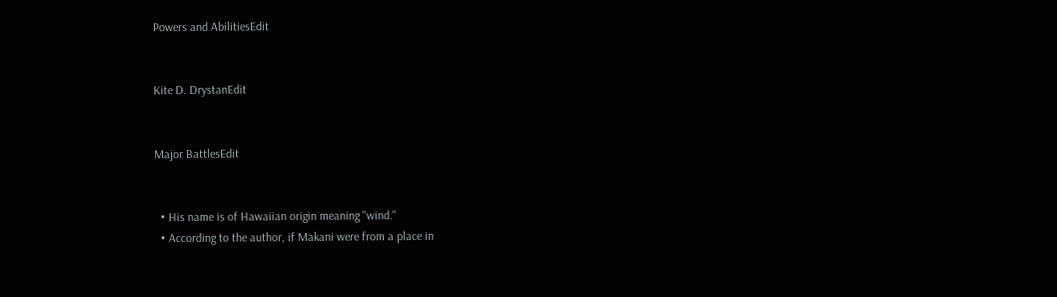Powers and AbilitiesEdit


Kite D. DrystanEdit


Major BattlesEdit


  • His name is of Hawaiian origin meaning "wind."
  • According to the author, if Makani were from a place in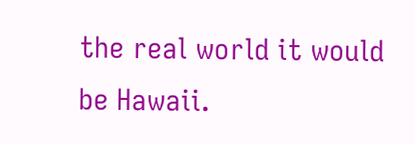the real world it would be Hawaii.